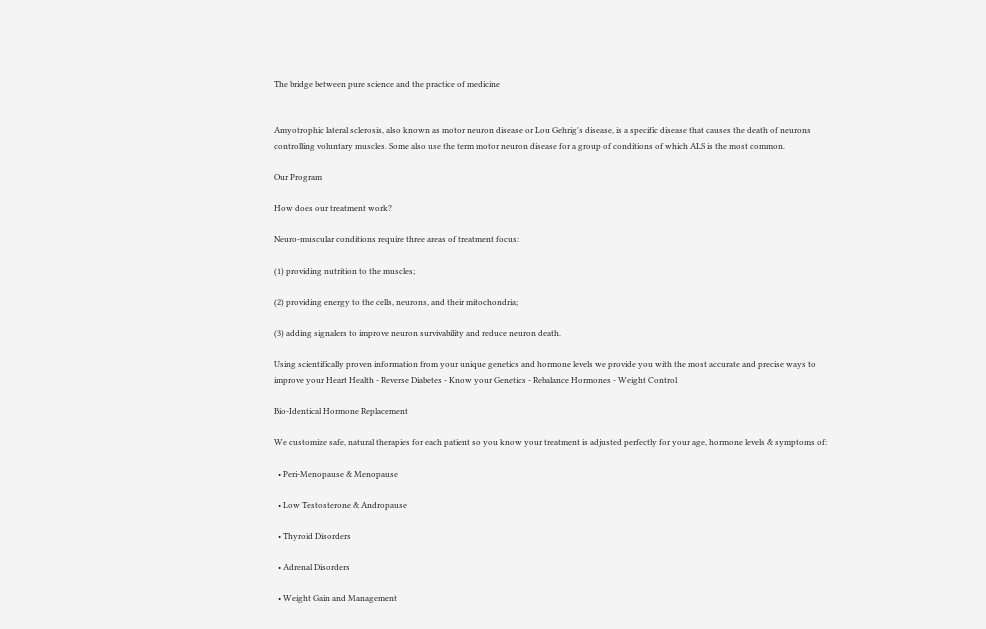The bridge between pure science and the practice of medicine


Amyotrophic lateral sclerosis, also known as motor neuron disease or Lou Gehrig's disease, is a specific disease that causes the death of neurons controlling voluntary muscles. Some also use the term motor neuron disease for a group of conditions of which ALS is the most common.

Our Program

How does our treatment work?

Neuro-muscular conditions require three areas of treatment focus:

(1) providing nutrition to the muscles;

(2) providing energy to the cells, neurons, and their mitochondria;

(3) adding signalers to improve neuron survivability and reduce neuron death.

Using scientifically proven information from your unique genetics and hormone levels we provide you with the most accurate and precise ways to improve your Heart Health - Reverse Diabetes - Know your Genetics - Rebalance Hormones - Weight Control

Bio-Identical Hormone Replacement

We customize safe, natural therapies for each patient so you know your treatment is adjusted perfectly for your age, hormone levels & symptoms of:

  • Peri-Menopause & Menopause

  • Low Testosterone & Andropause

  • Thyroid Disorders

  • Adrenal Disorders

  • Weight Gain and Management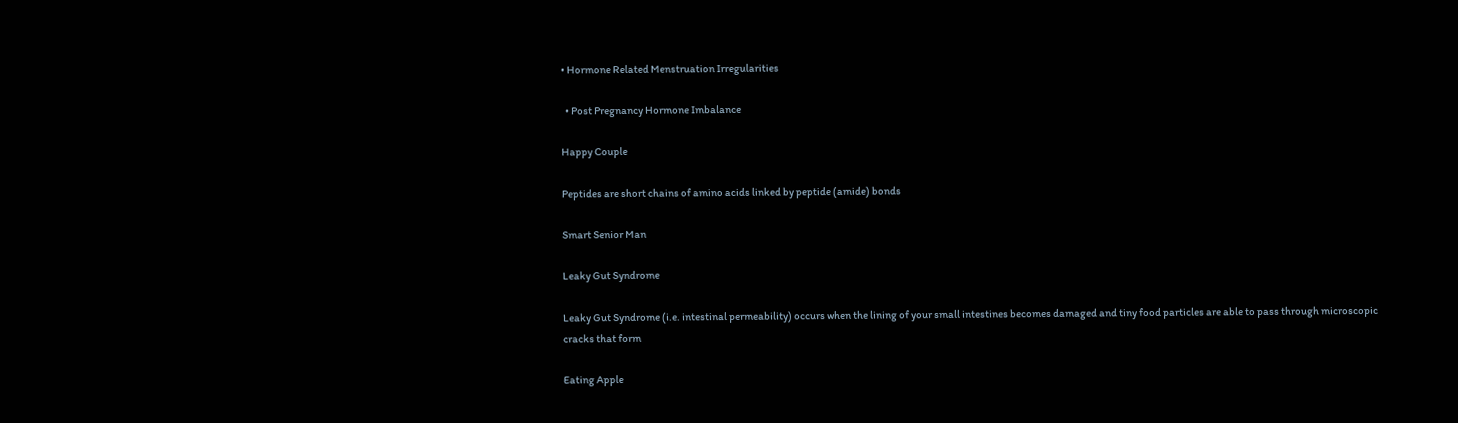• Hormone Related Menstruation Irregularities

  • Post Pregnancy Hormone Imbalance

Happy Couple

Peptides are short chains of amino acids linked by peptide (amide) bonds

Smart Senior Man

Leaky Gut Syndrome

Leaky Gut Syndrome (i.e. intestinal permeability) occurs when the lining of your small intestines becomes damaged and tiny food particles are able to pass through microscopic cracks that form

Eating Apple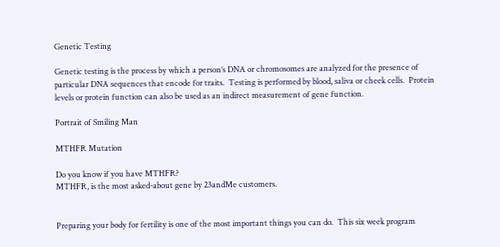Genetic Testing

Genetic testing is the process by which a person’s DNA or chromosomes are analyzed for the presence of particular DNA sequences that encode for traits.  Testing is performed by blood, saliva or cheek cells.  Protein levels or protein function can also be used as an indirect measurement of gene function.

Portrait of Smiling Man

MTHFR Mutation

Do you know if you have MTHFR?
MTHFR, is the most asked-about gene by 23andMe customers.


Preparing your body for fertility is one of the most important things you can do.  This six week program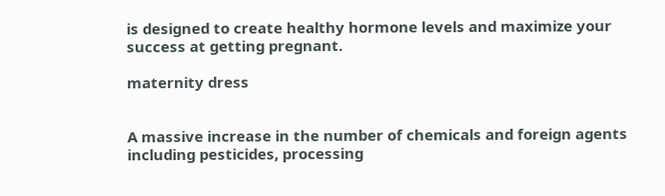is designed to create healthy hormone levels and maximize your success at getting pregnant.

maternity dress


A massive increase in the number of chemicals and foreign agents including pesticides, processing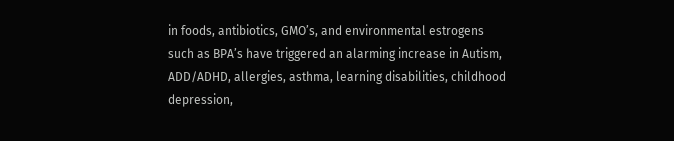in foods, antibiotics, GMO’s, and environmental estrogens such as BPA’s have triggered an alarming increase in Autism, ADD/ADHD, allergies, asthma, learning disabilities, childhood depression,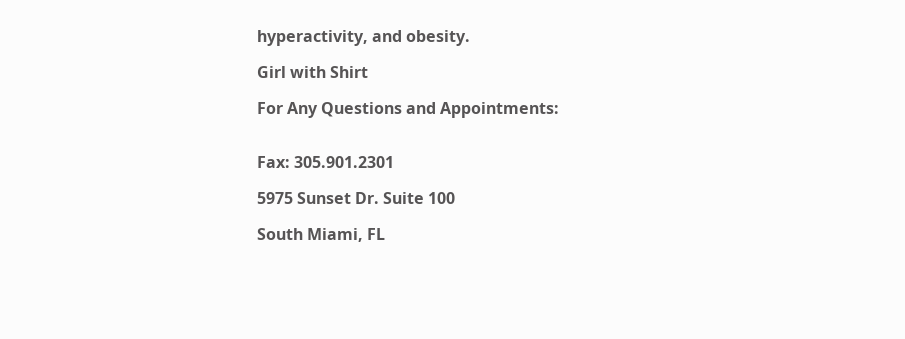hyperactivity, and obesity.

Girl with Shirt

For Any Questions and Appointments:


Fax: 305.901.2301

5975 Sunset Dr. Suite 100

South Miami, FL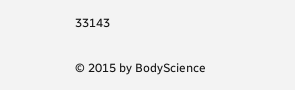33143


© 2015 by BodyScience